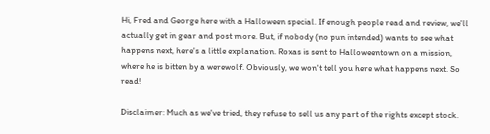Hi, Fred and George here with a Halloween special. If enough people read and review, we'll actually get in gear and post more. But, if nobody (no pun intended) wants to see what happens next, here's a little explanation. Roxas is sent to Halloweentown on a mission, where he is bitten by a werewolf. Obviously, we won't tell you here what happens next. So read!

Disclaimer: Much as we've tried, they refuse to sell us any part of the rights except stock.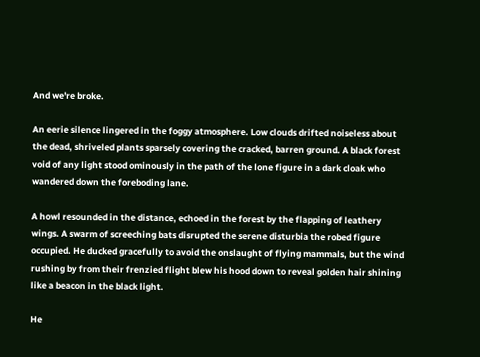And we're broke.

An eerie silence lingered in the foggy atmosphere. Low clouds drifted noiseless about the dead, shriveled plants sparsely covering the cracked, barren ground. A black forest void of any light stood ominously in the path of the lone figure in a dark cloak who wandered down the foreboding lane.

A howl resounded in the distance, echoed in the forest by the flapping of leathery wings. A swarm of screeching bats disrupted the serene disturbia the robed figure occupied. He ducked gracefully to avoid the onslaught of flying mammals, but the wind rushing by from their frenzied flight blew his hood down to reveal golden hair shining like a beacon in the black light.

He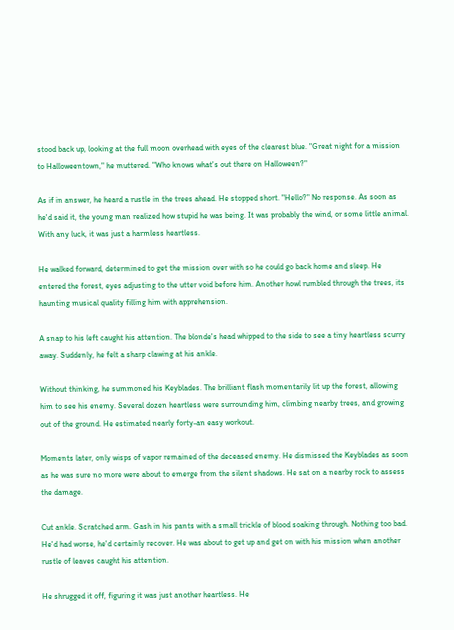stood back up, looking at the full moon overhead with eyes of the clearest blue. "Great night for a mission to Halloweentown," he muttered. "Who knows what's out there on Halloween?"

As if in answer, he heard a rustle in the trees ahead. He stopped short. "Hello?" No response. As soon as he'd said it, the young man realized how stupid he was being. It was probably the wind, or some little animal. With any luck, it was just a harmless heartless.

He walked forward, determined to get the mission over with so he could go back home and sleep. He entered the forest, eyes adjusting to the utter void before him. Another howl rumbled through the trees, its haunting musical quality filling him with apprehension.

A snap to his left caught his attention. The blonde's head whipped to the side to see a tiny heartless scurry away. Suddenly, he felt a sharp clawing at his ankle.

Without thinking, he summoned his Keyblades. The brilliant flash momentarily lit up the forest, allowing him to see his enemy. Several dozen heartless were surrounding him, climbing nearby trees, and growing out of the ground. He estimated nearly forty-an easy workout.

Moments later, only wisps of vapor remained of the deceased enemy. He dismissed the Keyblades as soon as he was sure no more were about to emerge from the silent shadows. He sat on a nearby rock to assess the damage.

Cut ankle. Scratched arm. Gash in his pants with a small trickle of blood soaking through. Nothing too bad. He'd had worse, he'd certainly recover. He was about to get up and get on with his mission when another rustle of leaves caught his attention.

He shrugged it off, figuring it was just another heartless. He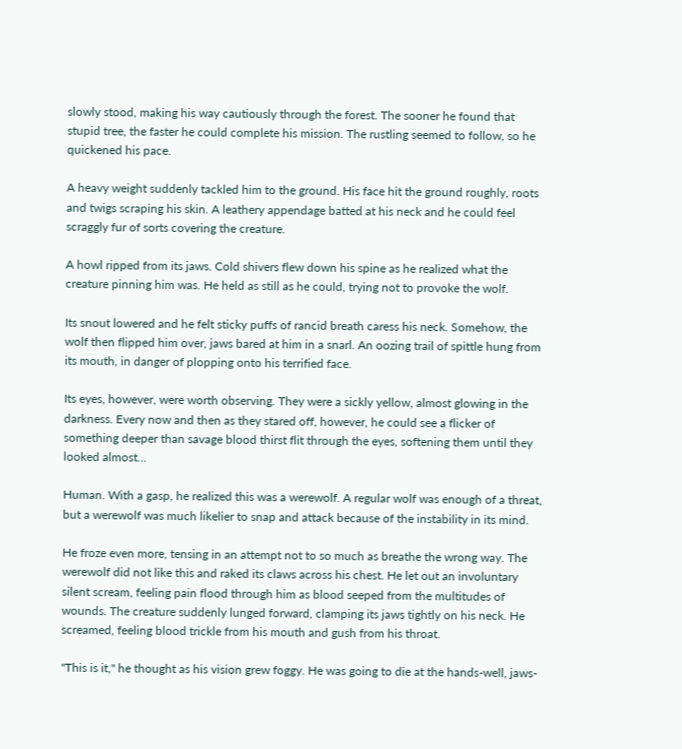slowly stood, making his way cautiously through the forest. The sooner he found that stupid tree, the faster he could complete his mission. The rustling seemed to follow, so he quickened his pace.

A heavy weight suddenly tackled him to the ground. His face hit the ground roughly, roots and twigs scraping his skin. A leathery appendage batted at his neck and he could feel scraggly fur of sorts covering the creature.

A howl ripped from its jaws. Cold shivers flew down his spine as he realized what the creature pinning him was. He held as still as he could, trying not to provoke the wolf.

Its snout lowered and he felt sticky puffs of rancid breath caress his neck. Somehow, the wolf then flipped him over, jaws bared at him in a snarl. An oozing trail of spittle hung from its mouth, in danger of plopping onto his terrified face.

Its eyes, however, were worth observing. They were a sickly yellow, almost glowing in the darkness. Every now and then as they stared off, however, he could see a flicker of something deeper than savage blood thirst flit through the eyes, softening them until they looked almost…

Human. With a gasp, he realized this was a werewolf. A regular wolf was enough of a threat, but a werewolf was much likelier to snap and attack because of the instability in its mind.

He froze even more, tensing in an attempt not to so much as breathe the wrong way. The werewolf did not like this and raked its claws across his chest. He let out an involuntary silent scream, feeling pain flood through him as blood seeped from the multitudes of wounds. The creature suddenly lunged forward, clamping its jaws tightly on his neck. He screamed, feeling blood trickle from his mouth and gush from his throat.

"This is it," he thought as his vision grew foggy. He was going to die at the hands-well, jaws-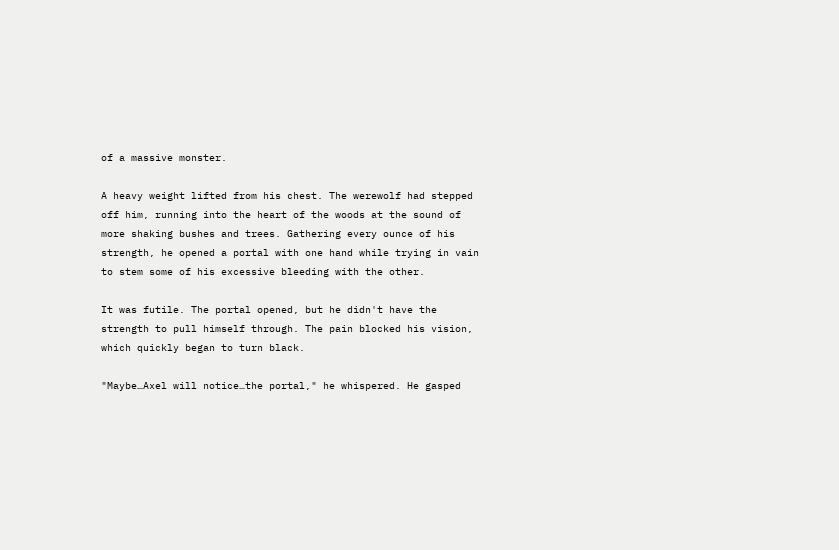of a massive monster.

A heavy weight lifted from his chest. The werewolf had stepped off him, running into the heart of the woods at the sound of more shaking bushes and trees. Gathering every ounce of his strength, he opened a portal with one hand while trying in vain to stem some of his excessive bleeding with the other.

It was futile. The portal opened, but he didn't have the strength to pull himself through. The pain blocked his vision, which quickly began to turn black.

"Maybe…Axel will notice…the portal," he whispered. He gasped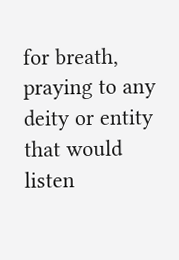for breath, praying to any deity or entity that would listen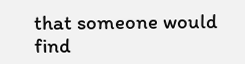that someone would find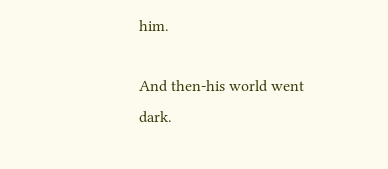him.

And then-his world went dark.